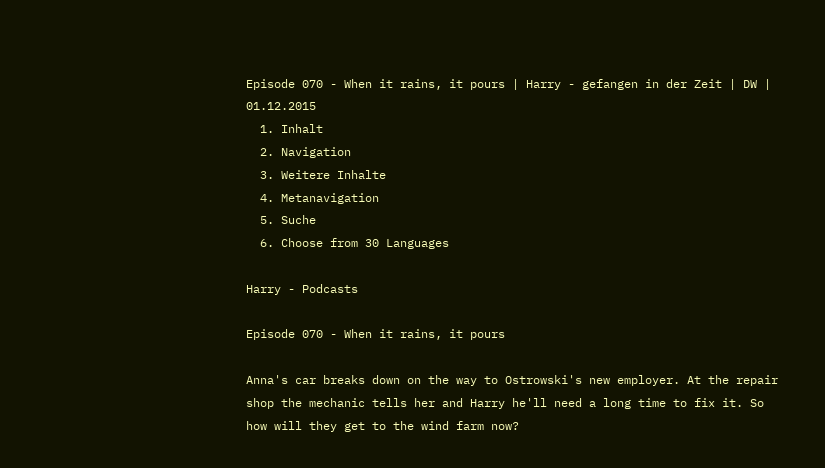Episode 070 - When it rains, it pours | Harry - gefangen in der Zeit | DW | 01.12.2015
  1. Inhalt
  2. Navigation
  3. Weitere Inhalte
  4. Metanavigation
  5. Suche
  6. Choose from 30 Languages

Harry - Podcasts

Episode 070 - When it rains, it pours

Anna's car breaks down on the way to Ostrowski's new employer. At the repair shop the mechanic tells her and Harry he'll need a long time to fix it. So how will they get to the wind farm now?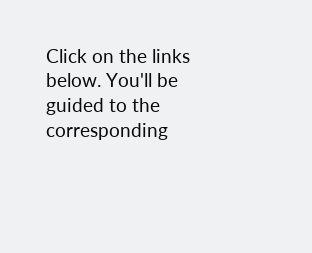Click on the links below. You'll be guided to the corresponding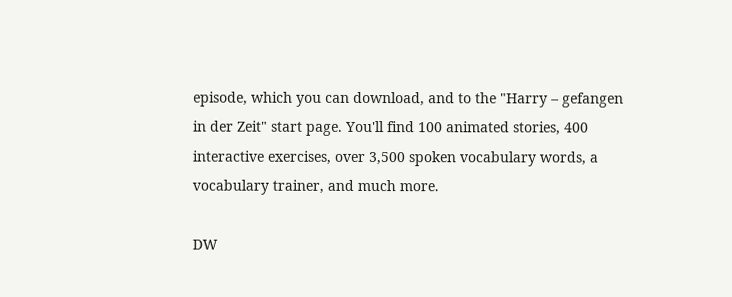episode, which you can download, and to the "Harry – gefangen in der Zeit" start page. You'll find 100 animated stories, 400 interactive exercises, over 3,500 spoken vocabulary words, a vocabulary trainer, and much more.

DW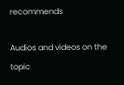recommends

Audios and videos on the topic